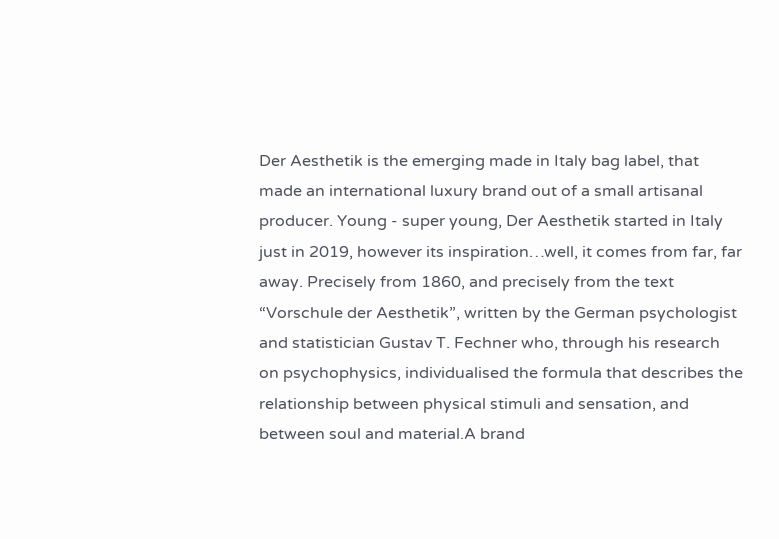Der Aesthetik is the emerging made in Italy bag label, that made an international luxury brand out of a small artisanal producer. Young - super young, Der Aesthetik started in Italy just in 2019, however its inspiration…well, it comes from far, far away. Precisely from 1860, and precisely from the text “Vorschule der Aesthetik”, written by the German psychologist and statistician Gustav T. Fechner who, through his research on psychophysics, individualised the formula that describes the relationship between physical stimuli and sensation, and between soul and material.A brand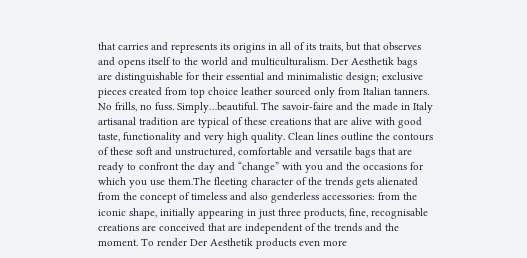that carries and represents its origins in all of its traits, but that observes and opens itself to the world and multiculturalism. Der Aesthetik bags are distinguishable for their essential and minimalistic design; exclusive pieces created from top choice leather sourced only from Italian tanners. No frills, no fuss. Simply…beautiful. The savoir-faire and the made in Italy artisanal tradition are typical of these creations that are alive with good taste, functionality and very high quality. Clean lines outline the contours of these soft and unstructured, comfortable and versatile bags that are ready to confront the day and “change” with you and the occasions for which you use them.The fleeting character of the trends gets alienated from the concept of timeless and also genderless accessories: from the iconic shape, initially appearing in just three products, fine, recognisable creations are conceived that are independent of the trends and the moment. To render Der Aesthetik products even more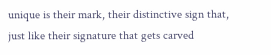unique is their mark, their distinctive sign that, just like their signature that gets carved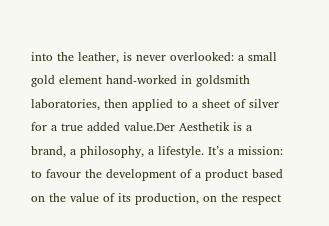into the leather, is never overlooked: a small gold element hand-worked in goldsmith laboratories, then applied to a sheet of silver for a true added value.Der Aesthetik is a brand, a philosophy, a lifestyle. It’s a mission: to favour the development of a product based on the value of its production, on the respect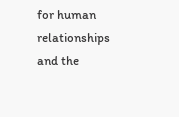for human relationships and the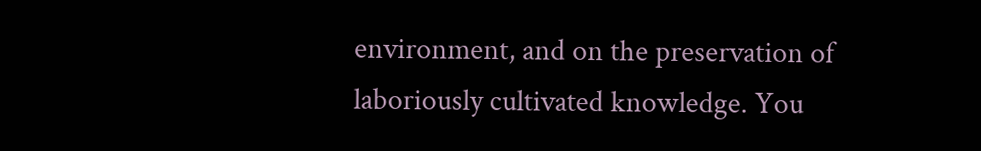environment, and on the preservation of laboriously cultivated knowledge. You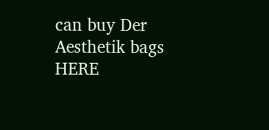can buy Der Aesthetik bags HERE